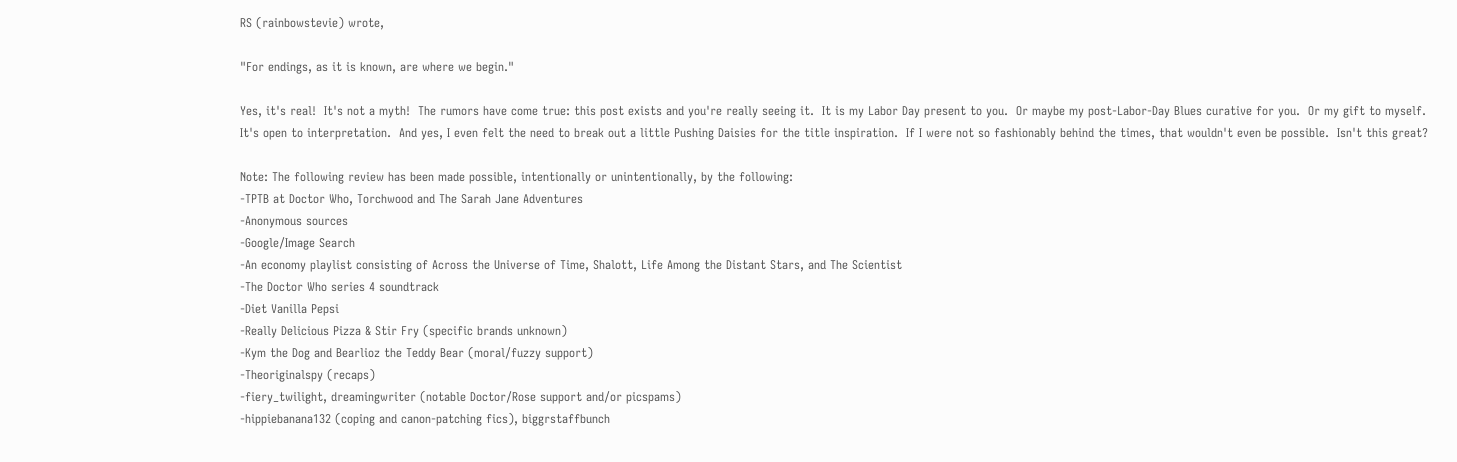RS (rainbowstevie) wrote,

"For endings, as it is known, are where we begin."

Yes, it's real!  It's not a myth!  The rumors have come true: this post exists and you're really seeing it.  It is my Labor Day present to you.  Or maybe my post-Labor-Day Blues curative for you.  Or my gift to myself.  It's open to interpretation.  And yes, I even felt the need to break out a little Pushing Daisies for the title inspiration.  If I were not so fashionably behind the times, that wouldn't even be possible.  Isn't this great?

Note: The following review has been made possible, intentionally or unintentionally, by the following:
-TPTB at Doctor Who, Torchwood and The Sarah Jane Adventures
-Anonymous sources
-Google/Image Search
-An economy playlist consisting of Across the Universe of Time, Shalott, Life Among the Distant Stars, and The Scientist
-The Doctor Who series 4 soundtrack
-Diet Vanilla Pepsi
-Really Delicious Pizza & Stir Fry (specific brands unknown)
-Kym the Dog and Bearlioz the Teddy Bear (moral/fuzzy support)
-Theoriginalspy (recaps)
-fiery_twilight, dreamingwriter (notable Doctor/Rose support and/or picspams)
-hippiebanana132 (coping and canon-patching fics), biggrstaffbunch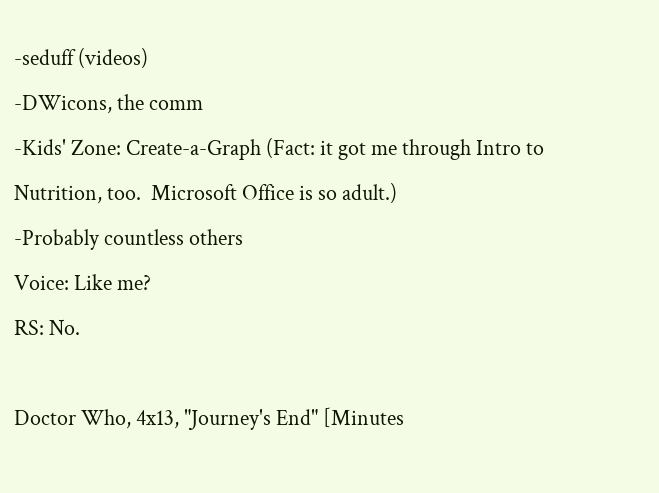-seduff (videos)
-DWicons, the comm
-Kids' Zone: Create-a-Graph (Fact: it got me through Intro to Nutrition, too.  Microsoft Office is so adult.)
-Probably countless others
Voice: Like me?
RS: No.

Doctor Who, 4x13, "Journey's End" [Minutes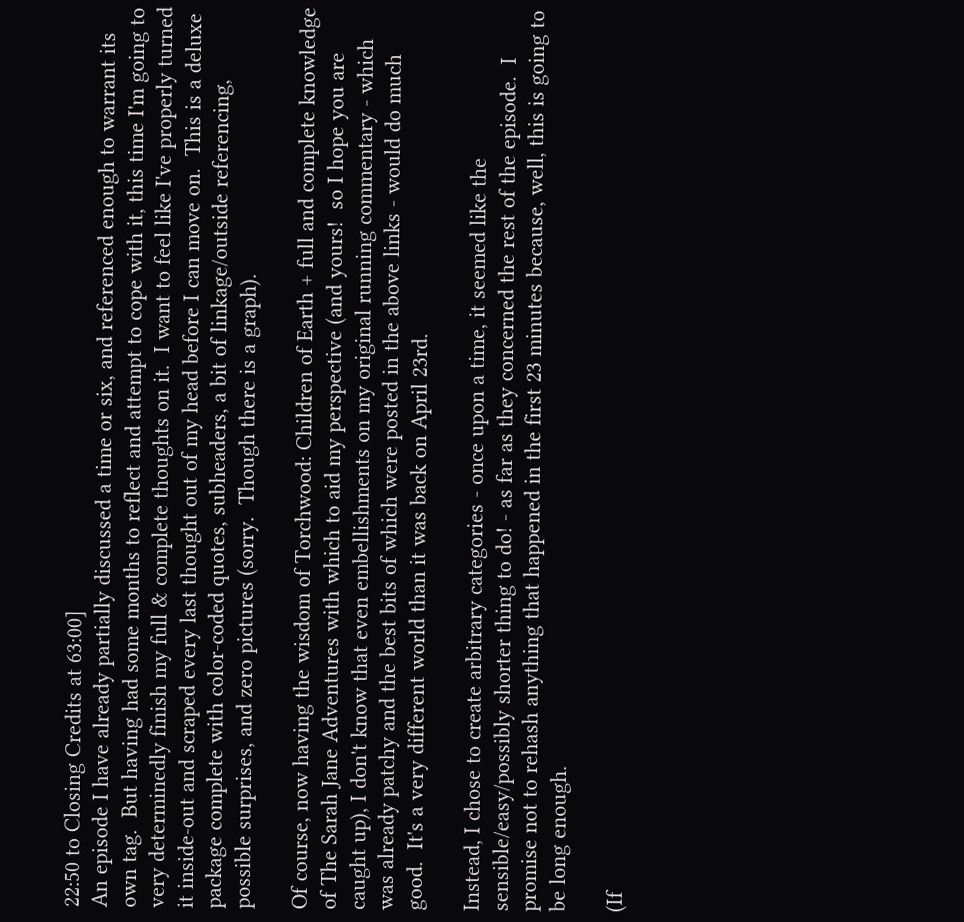22:50 to Closing Credits at 63:00]
An episode I have already partially discussed a time or six, and referenced enough to warrant its own tag.  But having had some months to reflect and attempt to cope with it, this time I'm going to very determinedly finish my full & complete thoughts on it.  I want to feel like I've properly turned it inside-out and scraped every last thought out of my head before I can move on.  This is a deluxe package complete with color-coded quotes, subheaders, a bit of linkage/outside referencing, possible surprises, and zero pictures (sorry.  Though there is a graph).

Of course, now having the wisdom of Torchwood: Children of Earth + full and complete knowledge of The Sarah Jane Adventures with which to aid my perspective (and yours!  so I hope you are caught up), I don't know that even embellishments on my original running commentary - which was already patchy and the best bits of which were posted in the above links - would do much good.  It's a very different world than it was back on April 23rd.

Instead, I chose to create arbitrary categories - once upon a time, it seemed like the sensible/easy/possibly shorter thing to do! - as far as they concerned the rest of the episode.  I promise not to rehash anything that happened in the first 23 minutes because, well, this is going to be long enough.

(If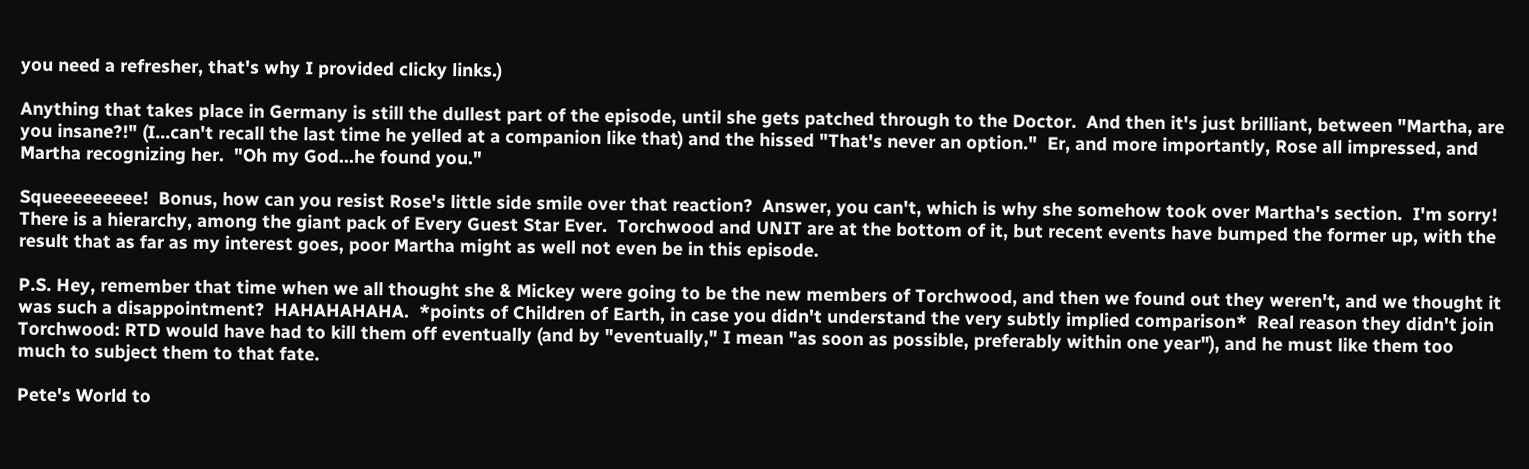you need a refresher, that's why I provided clicky links.)

Anything that takes place in Germany is still the dullest part of the episode, until she gets patched through to the Doctor.  And then it's just brilliant, between "Martha, are you insane?!" (I...can't recall the last time he yelled at a companion like that) and the hissed "That's never an option."  Er, and more importantly, Rose all impressed, and Martha recognizing her.  "Oh my God...he found you."

Squeeeeeeeee!  Bonus, how can you resist Rose's little side smile over that reaction?  Answer, you can't, which is why she somehow took over Martha's section.  I'm sorry!  There is a hierarchy, among the giant pack of Every Guest Star Ever.  Torchwood and UNIT are at the bottom of it, but recent events have bumped the former up, with the result that as far as my interest goes, poor Martha might as well not even be in this episode.

P.S. Hey, remember that time when we all thought she & Mickey were going to be the new members of Torchwood, and then we found out they weren't, and we thought it was such a disappointment?  HAHAHAHAHA.  *points of Children of Earth, in case you didn't understand the very subtly implied comparison*  Real reason they didn't join Torchwood: RTD would have had to kill them off eventually (and by "eventually," I mean "as soon as possible, preferably within one year"), and he must like them too much to subject them to that fate.

Pete's World to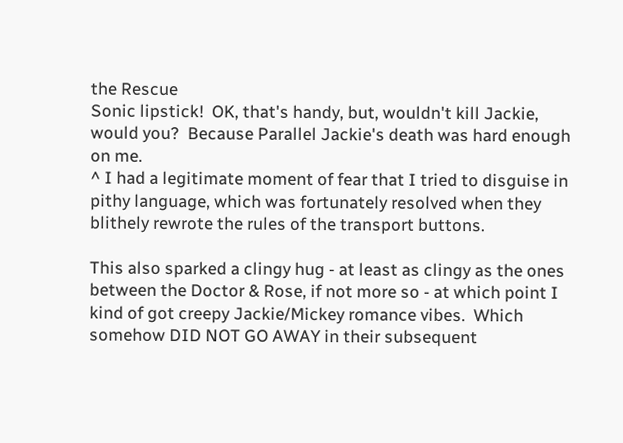the Rescue
Sonic lipstick!  OK, that's handy, but, wouldn't kill Jackie, would you?  Because Parallel Jackie's death was hard enough on me.
^ I had a legitimate moment of fear that I tried to disguise in pithy language, which was fortunately resolved when they blithely rewrote the rules of the transport buttons.

This also sparked a clingy hug - at least as clingy as the ones between the Doctor & Rose, if not more so - at which point I kind of got creepy Jackie/Mickey romance vibes.  Which somehow DID NOT GO AWAY in their subsequent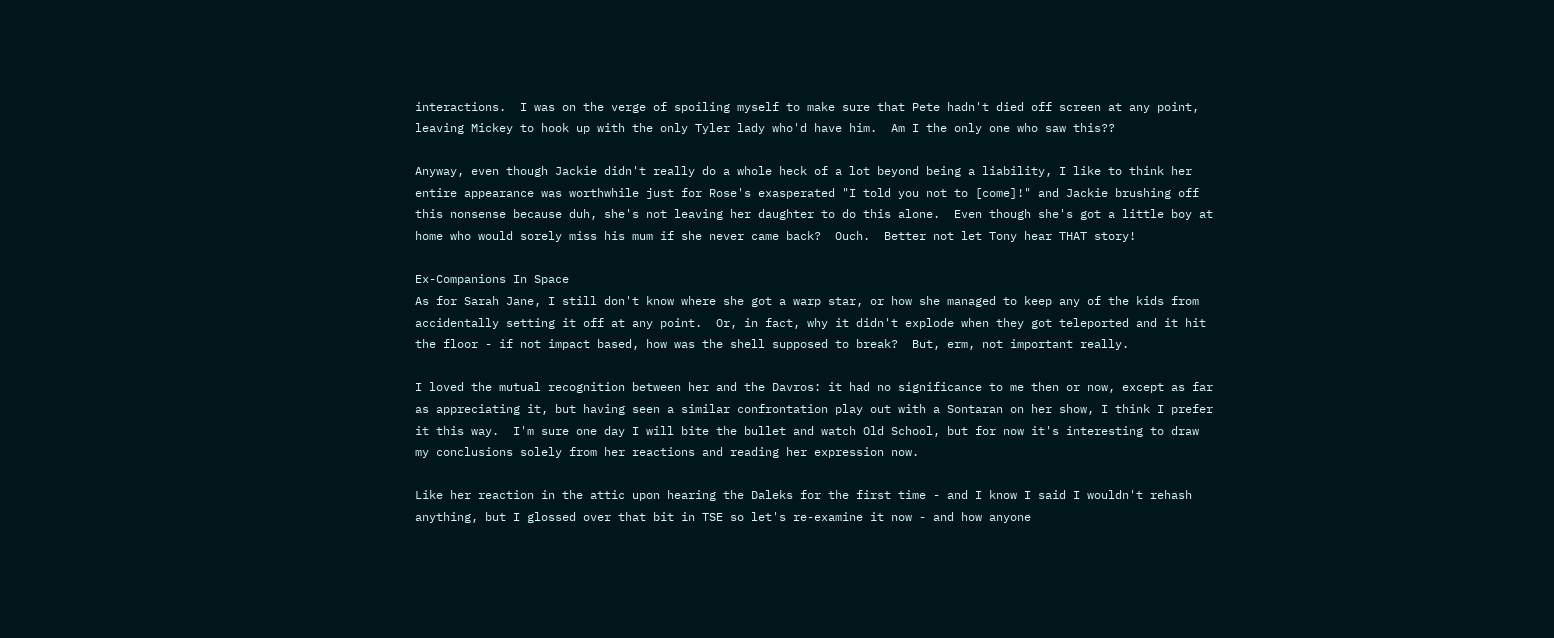interactions.  I was on the verge of spoiling myself to make sure that Pete hadn't died off screen at any point, leaving Mickey to hook up with the only Tyler lady who'd have him.  Am I the only one who saw this??

Anyway, even though Jackie didn't really do a whole heck of a lot beyond being a liability, I like to think her entire appearance was worthwhile just for Rose's exasperated "I told you not to [come]!" and Jackie brushing off this nonsense because duh, she's not leaving her daughter to do this alone.  Even though she's got a little boy at home who would sorely miss his mum if she never came back?  Ouch.  Better not let Tony hear THAT story!

Ex-Companions In Space
As for Sarah Jane, I still don't know where she got a warp star, or how she managed to keep any of the kids from accidentally setting it off at any point.  Or, in fact, why it didn't explode when they got teleported and it hit the floor - if not impact based, how was the shell supposed to break?  But, erm, not important really.

I loved the mutual recognition between her and the Davros: it had no significance to me then or now, except as far as appreciating it, but having seen a similar confrontation play out with a Sontaran on her show, I think I prefer it this way.  I'm sure one day I will bite the bullet and watch Old School, but for now it's interesting to draw my conclusions solely from her reactions and reading her expression now.

Like her reaction in the attic upon hearing the Daleks for the first time - and I know I said I wouldn't rehash anything, but I glossed over that bit in TSE so let's re-examine it now - and how anyone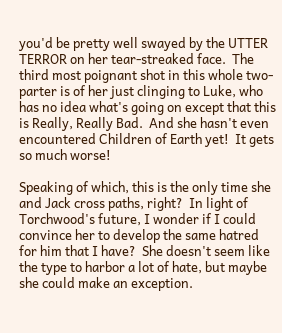you'd be pretty well swayed by the UTTER TERROR on her tear-streaked face.  The third most poignant shot in this whole two-parter is of her just clinging to Luke, who has no idea what's going on except that this is Really, Really Bad.  And she hasn't even encountered Children of Earth yet!  It gets so much worse!

Speaking of which, this is the only time she and Jack cross paths, right?  In light of Torchwood's future, I wonder if I could convince her to develop the same hatred for him that I have?  She doesn't seem like the type to harbor a lot of hate, but maybe she could make an exception.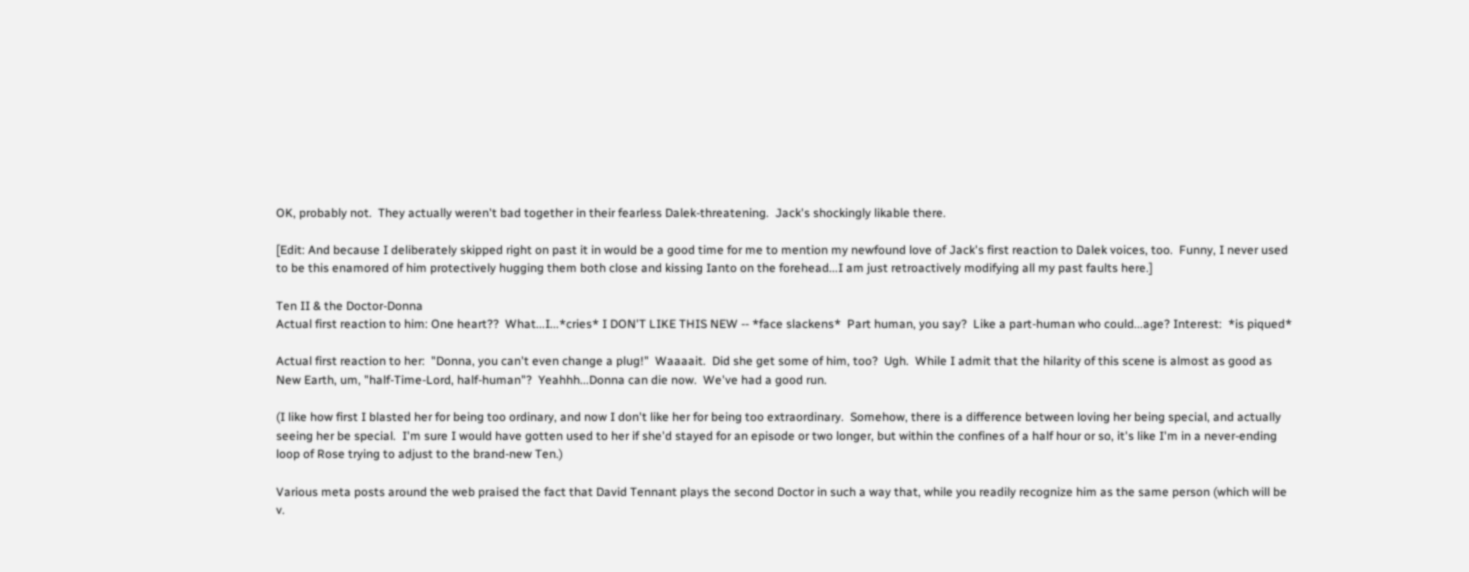OK, probably not.  They actually weren't bad together in their fearless Dalek-threatening.  Jack's shockingly likable there.

[Edit: And because I deliberately skipped right on past it in would be a good time for me to mention my newfound love of Jack's first reaction to Dalek voices, too.  Funny, I never used to be this enamored of him protectively hugging them both close and kissing Ianto on the forehead...I am just retroactively modifying all my past faults here.]

Ten II & the Doctor-Donna
Actual first reaction to him: One heart??  What...I...*cries* I DON'T LIKE THIS NEW -- *face slackens*  Part human, you say?  Like a part-human who could...age? Interest:  *is piqued*

Actual first reaction to her:  "Donna, you can't even change a plug!"  Waaaait.  Did she get some of him, too?  Ugh.  While I admit that the hilarity of this scene is almost as good as New Earth, um, "half-Time-Lord, half-human"?  Yeahhh...Donna can die now.  We've had a good run.

(I like how first I blasted her for being too ordinary, and now I don't like her for being too extraordinary.  Somehow, there is a difference between loving her being special, and actually seeing her be special.  I'm sure I would have gotten used to her if she'd stayed for an episode or two longer, but within the confines of a half hour or so, it's like I'm in a never-ending loop of Rose trying to adjust to the brand-new Ten.)

Various meta posts around the web praised the fact that David Tennant plays the second Doctor in such a way that, while you readily recognize him as the same person (which will be v.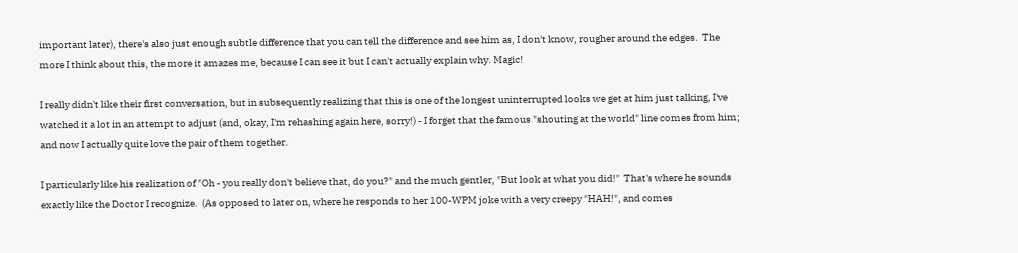important later), there's also just enough subtle difference that you can tell the difference and see him as, I don't know, rougher around the edges.  The more I think about this, the more it amazes me, because I can see it but I can't actually explain why. Magic!

I really didn't like their first conversation, but in subsequently realizing that this is one of the longest uninterrupted looks we get at him just talking, I've watched it a lot in an attempt to adjust (and, okay, I'm rehashing again here, sorry!) - I forget that the famous "shouting at the world" line comes from him; and now I actually quite love the pair of them together.

I particularly like his realization of "Oh - you really don't believe that, do you?" and the much gentler, "But look at what you did!"  That's where he sounds exactly like the Doctor I recognize.  (As opposed to later on, where he responds to her 100-WPM joke with a very creepy "HAH!", and comes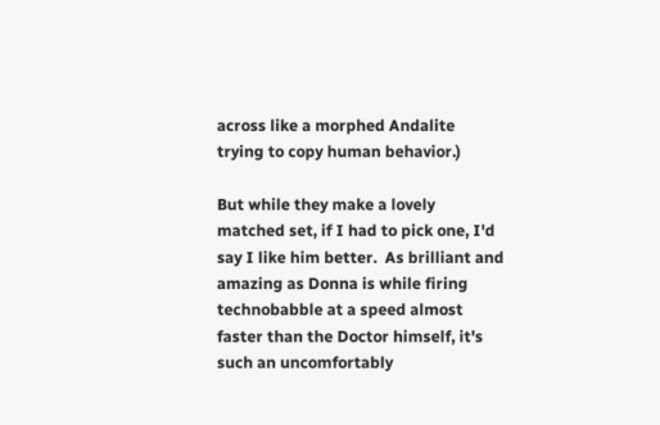across like a morphed Andalite trying to copy human behavior.)

But while they make a lovely matched set, if I had to pick one, I'd say I like him better.  As brilliant and amazing as Donna is while firing technobabble at a speed almost faster than the Doctor himself, it's such an uncomfortably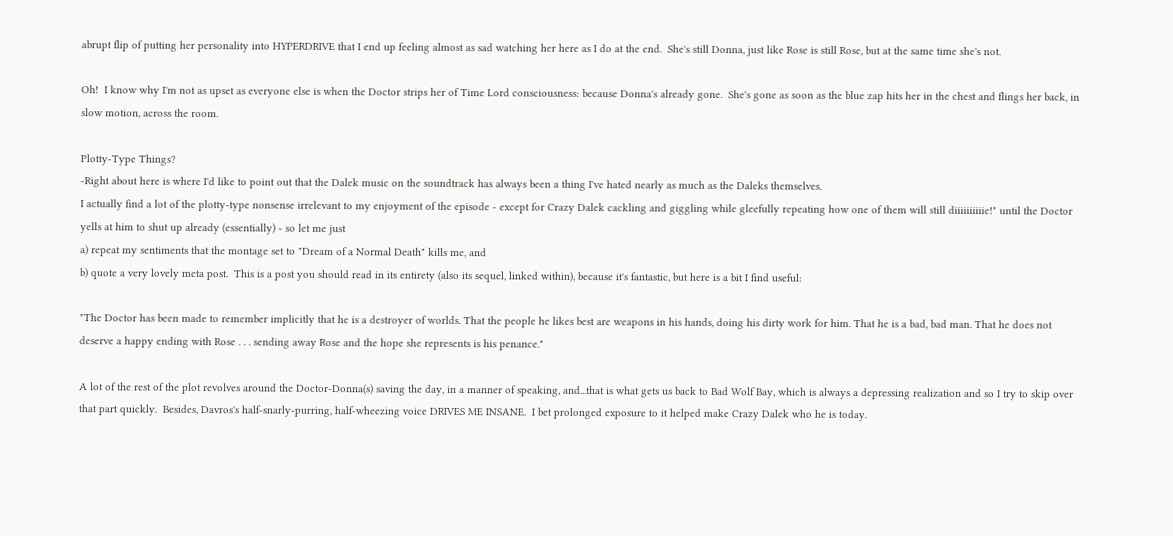abrupt flip of putting her personality into HYPERDRIVE that I end up feeling almost as sad watching her here as I do at the end.  She's still Donna, just like Rose is still Rose, but at the same time she's not.

Oh!  I know why I'm not as upset as everyone else is when the Doctor strips her of Time Lord consciousness: because Donna's already gone.  She's gone as soon as the blue zap hits her in the chest and flings her back, in slow motion, across the room.

Plotty-Type Things?
-Right about here is where I'd like to point out that the Dalek music on the soundtrack has always been a thing I've hated nearly as much as the Daleks themselves.
I actually find a lot of the plotty-type nonsense irrelevant to my enjoyment of the episode - except for Crazy Dalek cackling and giggling while gleefully repeating how one of them will still diiiiiiiiiie!" until the Doctor yells at him to shut up already (essentially) - so let me just
a) repeat my sentiments that the montage set to "Dream of a Normal Death" kills me, and
b) quote a very lovely meta post.  This is a post you should read in its entirety (also its sequel, linked within), because it's fantastic, but here is a bit I find useful:

"The Doctor has been made to remember implicitly that he is a destroyer of worlds. That the people he likes best are weapons in his hands, doing his dirty work for him. That he is a bad, bad man. That he does not deserve a happy ending with Rose . . . sending away Rose and the hope she represents is his penance."

A lot of the rest of the plot revolves around the Doctor-Donna(s) saving the day, in a manner of speaking, and...that is what gets us back to Bad Wolf Bay, which is always a depressing realization and so I try to skip over that part quickly.  Besides, Davros's half-snarly-purring, half-wheezing voice DRIVES ME INSANE.  I bet prolonged exposure to it helped make Crazy Dalek who he is today.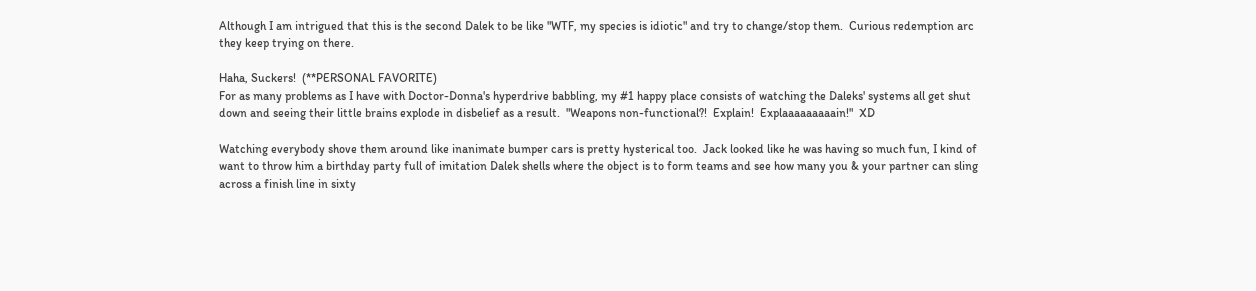Although I am intrigued that this is the second Dalek to be like "WTF, my species is idiotic" and try to change/stop them.  Curious redemption arc they keep trying on there.

Haha, Suckers!  (**PERSONAL FAVORITE)
For as many problems as I have with Doctor-Donna's hyperdrive babbling, my #1 happy place consists of watching the Daleks' systems all get shut down and seeing their little brains explode in disbelief as a result.  "Weapons non-functional?!  Explain!  Explaaaaaaaaain!"  XD

Watching everybody shove them around like inanimate bumper cars is pretty hysterical too.  Jack looked like he was having so much fun, I kind of want to throw him a birthday party full of imitation Dalek shells where the object is to form teams and see how many you & your partner can sling across a finish line in sixty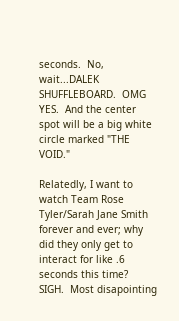seconds.  No, wait...DALEK SHUFFLEBOARD.  OMG YES.  And the center spot will be a big white circle marked "THE VOID."

Relatedly, I want to watch Team Rose Tyler/Sarah Jane Smith forever and ever; why did they only get to interact for like .6 seconds this time?  SIGH.  Most disapointing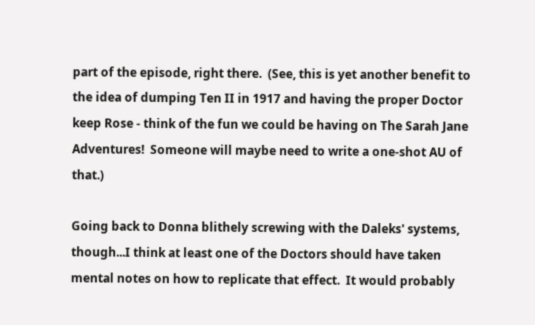part of the episode, right there.  (See, this is yet another benefit to the idea of dumping Ten II in 1917 and having the proper Doctor keep Rose - think of the fun we could be having on The Sarah Jane Adventures!  Someone will maybe need to write a one-shot AU of that.)

Going back to Donna blithely screwing with the Daleks' systems, though...I think at least one of the Doctors should have taken mental notes on how to replicate that effect.  It would probably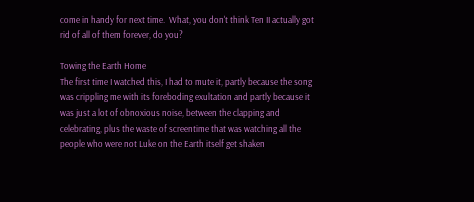come in handy for next time.  What, you don't think Ten II actually got rid of all of them forever, do you?

Towing the Earth Home
The first time I watched this, I had to mute it, partly because the song was crippling me with its foreboding exultation and partly because it was just a lot of obnoxious noise, between the clapping and celebrating, plus the waste of screentime that was watching all the people who were not Luke on the Earth itself get shaken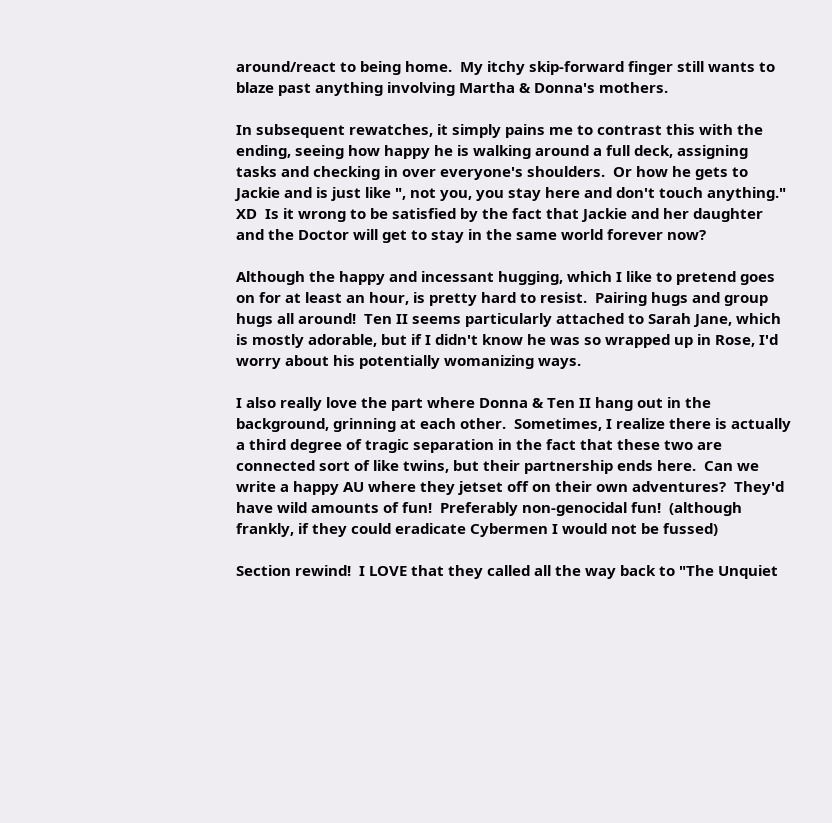around/react to being home.  My itchy skip-forward finger still wants to blaze past anything involving Martha & Donna's mothers.

In subsequent rewatches, it simply pains me to contrast this with the ending, seeing how happy he is walking around a full deck, assigning tasks and checking in over everyone's shoulders.  Or how he gets to Jackie and is just like ", not you, you stay here and don't touch anything."  XD  Is it wrong to be satisfied by the fact that Jackie and her daughter and the Doctor will get to stay in the same world forever now?

Although the happy and incessant hugging, which I like to pretend goes on for at least an hour, is pretty hard to resist.  Pairing hugs and group hugs all around!  Ten II seems particularly attached to Sarah Jane, which is mostly adorable, but if I didn't know he was so wrapped up in Rose, I'd worry about his potentially womanizing ways.

I also really love the part where Donna & Ten II hang out in the background, grinning at each other.  Sometimes, I realize there is actually a third degree of tragic separation in the fact that these two are connected sort of like twins, but their partnership ends here.  Can we write a happy AU where they jetset off on their own adventures?  They'd have wild amounts of fun!  Preferably non-genocidal fun!  (although frankly, if they could eradicate Cybermen I would not be fussed)

Section rewind!  I LOVE that they called all the way back to "The Unquiet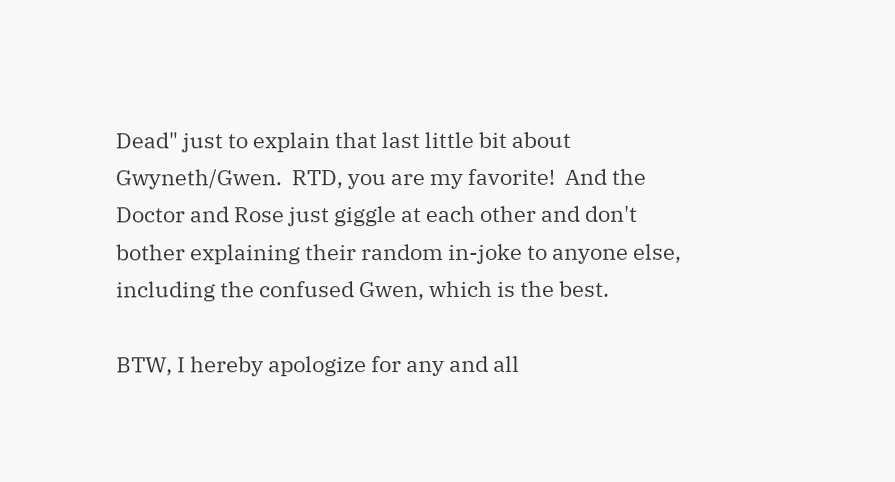Dead" just to explain that last little bit about Gwyneth/Gwen.  RTD, you are my favorite!  And the Doctor and Rose just giggle at each other and don't bother explaining their random in-joke to anyone else, including the confused Gwen, which is the best.

BTW, I hereby apologize for any and all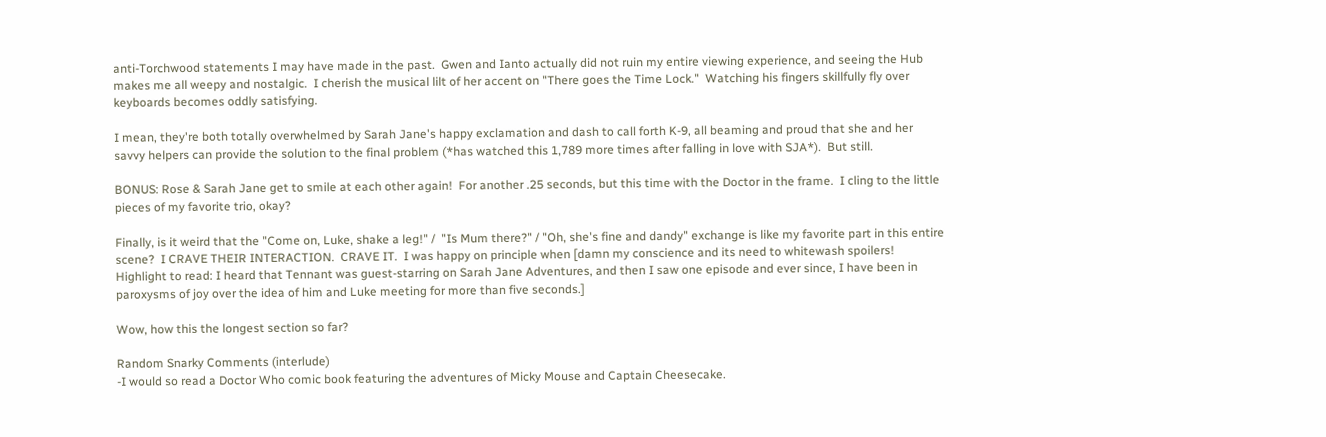anti-Torchwood statements I may have made in the past.  Gwen and Ianto actually did not ruin my entire viewing experience, and seeing the Hub makes me all weepy and nostalgic.  I cherish the musical lilt of her accent on "There goes the Time Lock."  Watching his fingers skillfully fly over keyboards becomes oddly satisfying.

I mean, they're both totally overwhelmed by Sarah Jane's happy exclamation and dash to call forth K-9, all beaming and proud that she and her savvy helpers can provide the solution to the final problem (*has watched this 1,789 more times after falling in love with SJA*).  But still.

BONUS: Rose & Sarah Jane get to smile at each other again!  For another .25 seconds, but this time with the Doctor in the frame.  I cling to the little pieces of my favorite trio, okay?

Finally, is it weird that the "Come on, Luke, shake a leg!" /  "Is Mum there?" / "Oh, she's fine and dandy" exchange is like my favorite part in this entire scene?  I CRAVE THEIR INTERACTION.  CRAVE IT.  I was happy on principle when [damn my conscience and its need to whitewash spoilers! Highlight to read: I heard that Tennant was guest-starring on Sarah Jane Adventures, and then I saw one episode and ever since, I have been in paroxysms of joy over the idea of him and Luke meeting for more than five seconds.]

Wow, how this the longest section so far?

Random Snarky Comments (interlude)
-I would so read a Doctor Who comic book featuring the adventures of Micky Mouse and Captain Cheesecake.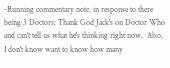-Running commentary note, in response to there being 3 Doctors: Thank God Jack's on Doctor Who and can't tell us what he's thinking right now.  Also, I don't know want to know how many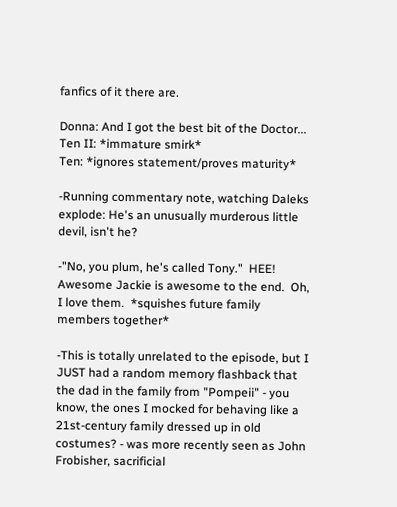fanfics of it there are.

Donna: And I got the best bit of the Doctor...
Ten II: *immature smirk*
Ten: *ignores statement/proves maturity*

-Running commentary note, watching Daleks explode: He's an unusually murderous little devil, isn't he?

-"No, you plum, he's called Tony."  HEE!  Awesome Jackie is awesome to the end.  Oh, I love them.  *squishes future family members together*

-This is totally unrelated to the episode, but I JUST had a random memory flashback that the dad in the family from "Pompeii" - you know, the ones I mocked for behaving like a 21st-century family dressed up in old costumes? - was more recently seen as John Frobisher, sacrificial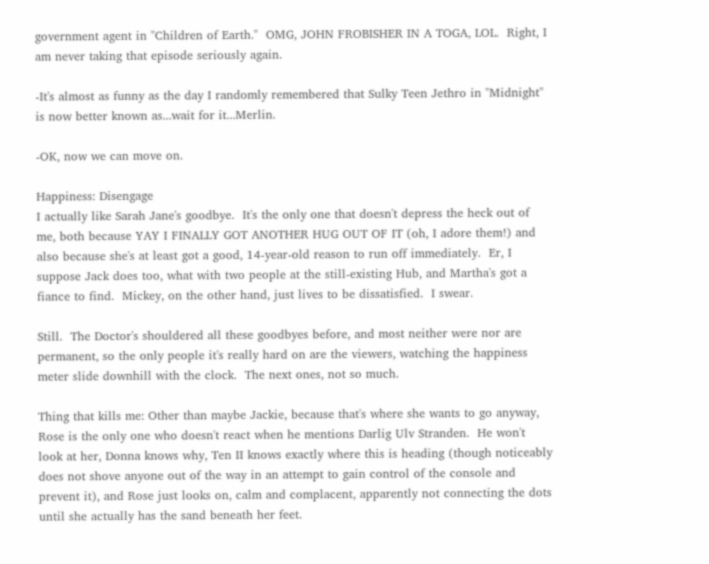government agent in "Children of Earth."  OMG, JOHN FROBISHER IN A TOGA, LOL.  Right, I am never taking that episode seriously again.

-It's almost as funny as the day I randomly remembered that Sulky Teen Jethro in "Midnight" is now better known as...wait for it...Merlin.

-OK, now we can move on.

Happiness: Disengage
I actually like Sarah Jane's goodbye.  It's the only one that doesn't depress the heck out of me, both because YAY I FINALLY GOT ANOTHER HUG OUT OF IT (oh, I adore them!) and also because she's at least got a good, 14-year-old reason to run off immediately.  Er, I suppose Jack does too, what with two people at the still-existing Hub, and Martha's got a fiance to find.  Mickey, on the other hand, just lives to be dissatisfied.  I swear.

Still.  The Doctor's shouldered all these goodbyes before, and most neither were nor are permanent, so the only people it's really hard on are the viewers, watching the happiness meter slide downhill with the clock.  The next ones, not so much.

Thing that kills me: Other than maybe Jackie, because that's where she wants to go anyway, Rose is the only one who doesn't react when he mentions Darlig Ulv Stranden.  He won't look at her, Donna knows why, Ten II knows exactly where this is heading (though noticeably does not shove anyone out of the way in an attempt to gain control of the console and prevent it), and Rose just looks on, calm and complacent, apparently not connecting the dots until she actually has the sand beneath her feet.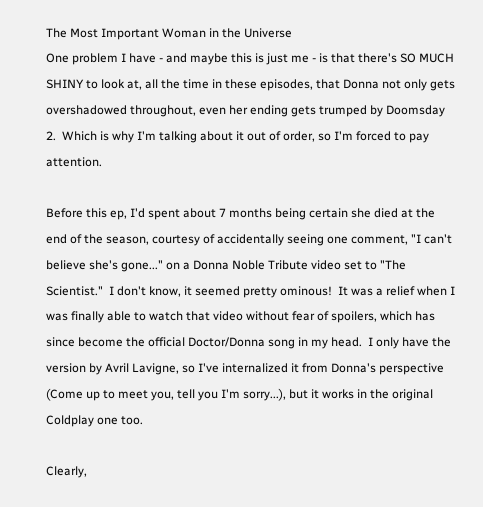The Most Important Woman in the Universe
One problem I have - and maybe this is just me - is that there's SO MUCH SHINY to look at, all the time in these episodes, that Donna not only gets overshadowed throughout, even her ending gets trumped by Doomsday 2.  Which is why I'm talking about it out of order, so I'm forced to pay attention.

Before this ep, I'd spent about 7 months being certain she died at the end of the season, courtesy of accidentally seeing one comment, "I can't believe she's gone..." on a Donna Noble Tribute video set to "The Scientist."  I don't know, it seemed pretty ominous!  It was a relief when I was finally able to watch that video without fear of spoilers, which has since become the official Doctor/Donna song in my head.  I only have the version by Avril Lavigne, so I've internalized it from Donna's perspective (Come up to meet you, tell you I'm sorry...), but it works in the original Coldplay one too.

Clearly,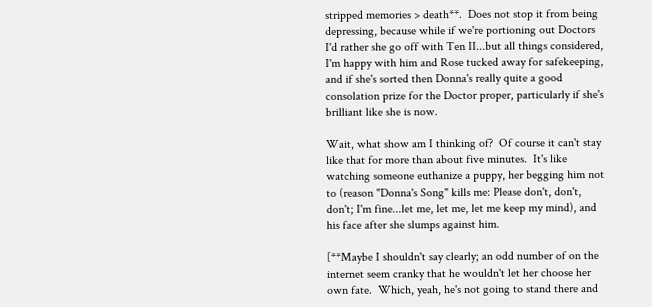stripped memories > death**.  Does not stop it from being depressing, because while if we're portioning out Doctors I'd rather she go off with Ten II...but all things considered, I'm happy with him and Rose tucked away for safekeeping, and if she's sorted then Donna's really quite a good consolation prize for the Doctor proper, particularly if she's brilliant like she is now.

Wait, what show am I thinking of?  Of course it can't stay like that for more than about five minutes.  It's like watching someone euthanize a puppy, her begging him not to (reason "Donna's Song" kills me: Please don't, don't, don't; I'm fine...let me, let me, let me keep my mind), and his face after she slumps against him.

[**Maybe I shouldn't say clearly; an odd number of on the internet seem cranky that he wouldn't let her choose her own fate.  Which, yeah, he's not going to stand there and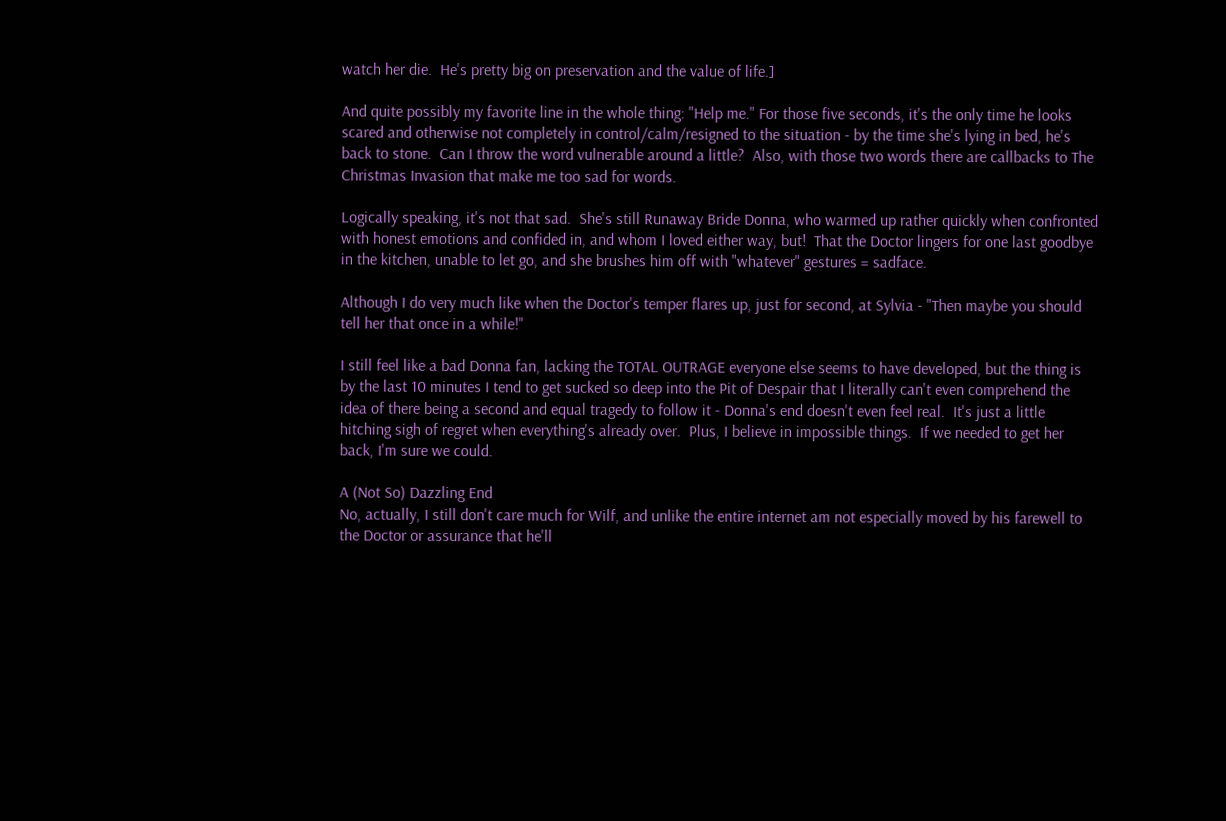watch her die.  He's pretty big on preservation and the value of life.]

And quite possibly my favorite line in the whole thing: "Help me." For those five seconds, it's the only time he looks scared and otherwise not completely in control/calm/resigned to the situation - by the time she's lying in bed, he's back to stone.  Can I throw the word vulnerable around a little?  Also, with those two words there are callbacks to The Christmas Invasion that make me too sad for words.

Logically speaking, it's not that sad.  She's still Runaway Bride Donna, who warmed up rather quickly when confronted with honest emotions and confided in, and whom I loved either way, but!  That the Doctor lingers for one last goodbye in the kitchen, unable to let go, and she brushes him off with "whatever" gestures = sadface.

Although I do very much like when the Doctor's temper flares up, just for second, at Sylvia - "Then maybe you should tell her that once in a while!"

I still feel like a bad Donna fan, lacking the TOTAL OUTRAGE everyone else seems to have developed, but the thing is by the last 10 minutes I tend to get sucked so deep into the Pit of Despair that I literally can't even comprehend the idea of there being a second and equal tragedy to follow it - Donna's end doesn't even feel real.  It's just a little hitching sigh of regret when everything's already over.  Plus, I believe in impossible things.  If we needed to get her back, I'm sure we could.

A (Not So) Dazzling End
No, actually, I still don't care much for Wilf, and unlike the entire internet am not especially moved by his farewell to the Doctor or assurance that he'll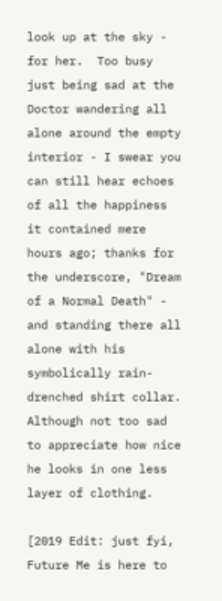look up at the sky - for her.  Too busy just being sad at the Doctor wandering all alone around the empty interior - I swear you can still hear echoes of all the happiness it contained mere hours ago; thanks for the underscore, "Dream of a Normal Death" - and standing there all alone with his symbolically rain-drenched shirt collar.  Although not too sad to appreciate how nice he looks in one less layer of clothing.

[2019 Edit: just fyi, Future Me is here to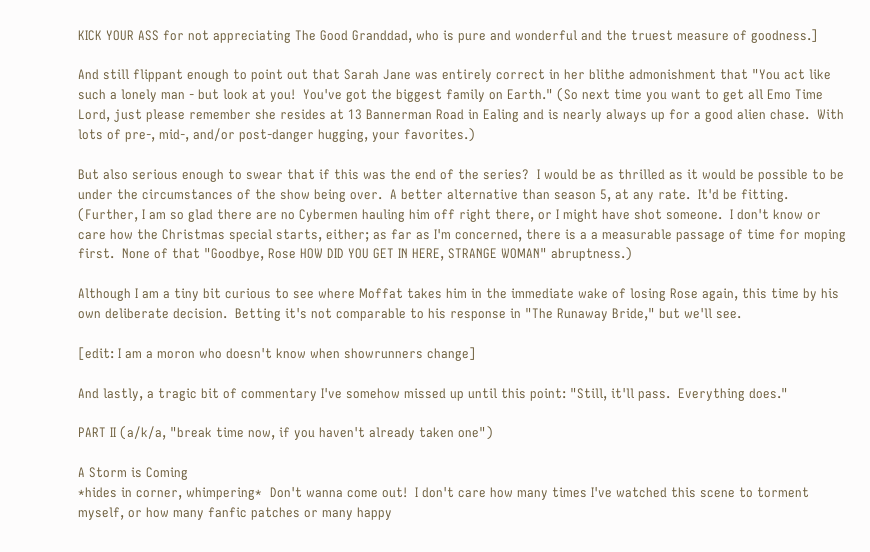KICK YOUR ASS for not appreciating The Good Granddad, who is pure and wonderful and the truest measure of goodness.]

And still flippant enough to point out that Sarah Jane was entirely correct in her blithe admonishment that "You act like such a lonely man - but look at you!  You've got the biggest family on Earth." (So next time you want to get all Emo Time Lord, just please remember she resides at 13 Bannerman Road in Ealing and is nearly always up for a good alien chase.  With lots of pre-, mid-, and/or post-danger hugging, your favorites.)

But also serious enough to swear that if this was the end of the series?  I would be as thrilled as it would be possible to be under the circumstances of the show being over.  A better alternative than season 5, at any rate.  It'd be fitting.  (Further, I am so glad there are no Cybermen hauling him off right there, or I might have shot someone.  I don't know or care how the Christmas special starts, either; as far as I'm concerned, there is a a measurable passage of time for moping first.  None of that "Goodbye, Rose HOW DID YOU GET IN HERE, STRANGE WOMAN" abruptness.)

Although I am a tiny bit curious to see where Moffat takes him in the immediate wake of losing Rose again, this time by his own deliberate decision.  Betting it's not comparable to his response in "The Runaway Bride," but we'll see.

[edit: I am a moron who doesn't know when showrunners change]

And lastly, a tragic bit of commentary I've somehow missed up until this point: "Still, it'll pass.  Everything does."

PART II (a/k/a, "break time now, if you haven't already taken one")

A Storm is Coming
*hides in corner, whimpering*  Don't wanna come out!  I don't care how many times I've watched this scene to torment myself, or how many fanfic patches or many happy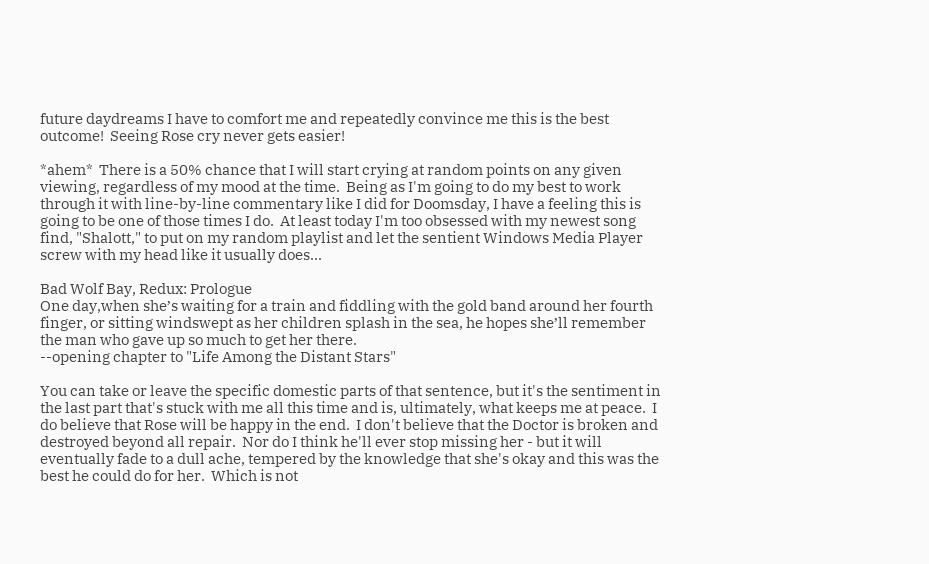future daydreams I have to comfort me and repeatedly convince me this is the best outcome!  Seeing Rose cry never gets easier!

*ahem*  There is a 50% chance that I will start crying at random points on any given viewing, regardless of my mood at the time.  Being as I'm going to do my best to work through it with line-by-line commentary like I did for Doomsday, I have a feeling this is going to be one of those times I do.  At least today I'm too obsessed with my newest song find, "Shalott," to put on my random playlist and let the sentient Windows Media Player screw with my head like it usually does...

Bad Wolf Bay, Redux: Prologue
One day,when she’s waiting for a train and fiddling with the gold band around her fourth finger, or sitting windswept as her children splash in the sea, he hopes she’ll remember the man who gave up so much to get her there.
--opening chapter to "Life Among the Distant Stars"

You can take or leave the specific domestic parts of that sentence, but it's the sentiment in the last part that's stuck with me all this time and is, ultimately, what keeps me at peace.  I do believe that Rose will be happy in the end.  I don't believe that the Doctor is broken and destroyed beyond all repair.  Nor do I think he'll ever stop missing her - but it will eventually fade to a dull ache, tempered by the knowledge that she's okay and this was the best he could do for her.  Which is not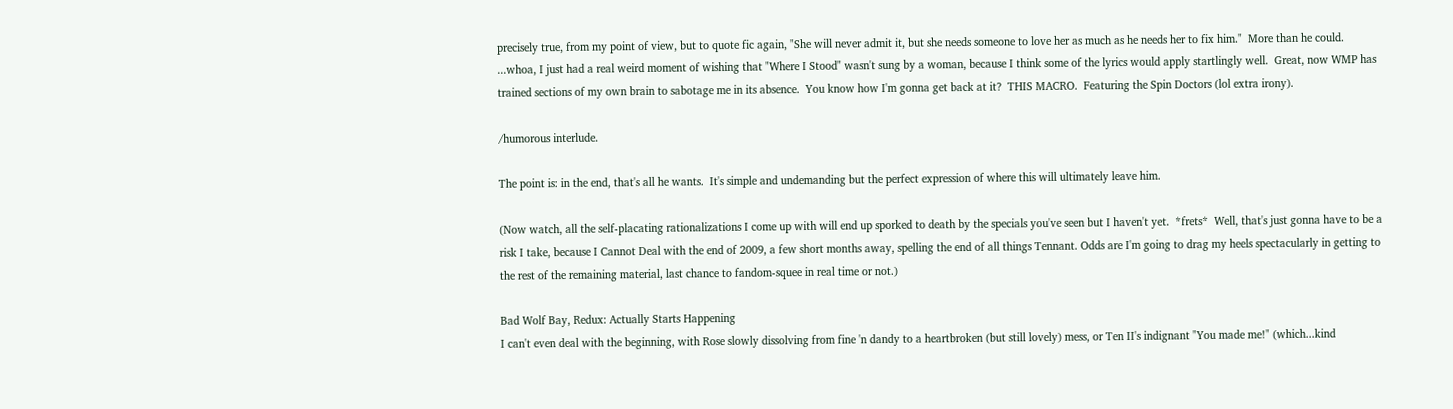precisely true, from my point of view, but to quote fic again, "She will never admit it, but she needs someone to love her as much as he needs her to fix him."  More than he could.
...whoa, I just had a real weird moment of wishing that "Where I Stood" wasn't sung by a woman, because I think some of the lyrics would apply startlingly well.  Great, now WMP has trained sections of my own brain to sabotage me in its absence.  You know how I'm gonna get back at it?  THIS MACRO.  Featuring the Spin Doctors (lol extra irony).

/humorous interlude.

The point is: in the end, that's all he wants.  It's simple and undemanding but the perfect expression of where this will ultimately leave him.

(Now watch, all the self-placating rationalizations I come up with will end up sporked to death by the specials you've seen but I haven't yet.  *frets*  Well, that's just gonna have to be a risk I take, because I Cannot Deal with the end of 2009, a few short months away, spelling the end of all things Tennant. Odds are I'm going to drag my heels spectacularly in getting to the rest of the remaining material, last chance to fandom-squee in real time or not.)

Bad Wolf Bay, Redux: Actually Starts Happening
I can't even deal with the beginning, with Rose slowly dissolving from fine 'n dandy to a heartbroken (but still lovely) mess, or Ten II's indignant "You made me!" (which...kind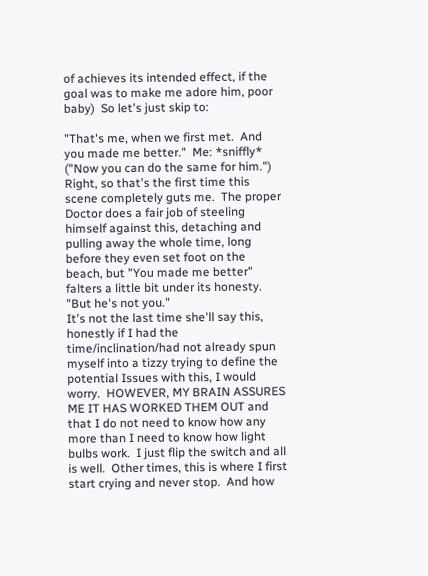of achieves its intended effect, if the goal was to make me adore him, poor baby)  So let's just skip to:

"That's me, when we first met.  And you made me better."  Me: *sniffly* ("Now you can do the same for him.")
Right, so that's the first time this scene completely guts me.  The proper Doctor does a fair job of steeling himself against this, detaching and pulling away the whole time, long before they even set foot on the beach, but "You made me better" falters a little bit under its honesty.
"But he's not you."
It's not the last time she'll say this, honestly if I had the time/inclination/had not already spun myself into a tizzy trying to define the potential Issues with this, I would worry.  HOWEVER, MY BRAIN ASSURES ME IT HAS WORKED THEM OUT and that I do not need to know how any more than I need to know how light bulbs work.  I just flip the switch and all is well.  Other times, this is where I first start crying and never stop.  And how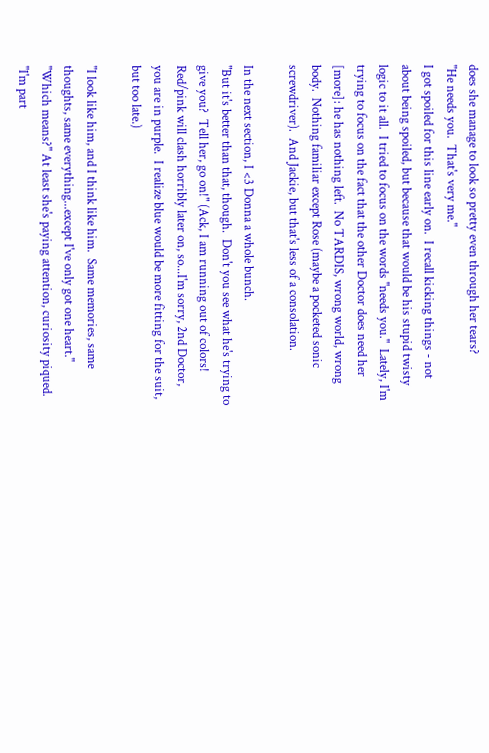does she manage to look so pretty even through her tears?
"He needs you.  That's very me."
I got spoiled for this line early on.  I recall kicking things - not about being spoiled, but because that would be his stupid twisty logic to it all.  I tried to focus on the words "needs you."  Lately, I'm trying to focus on the fact that the other Doctor does need her [more]: he has nothing left.  No TARDIS, wrong world, wrong body.  Nothing familiar except Rose (maybe a pocketed sonic screwdriver).  And Jackie, but that's less of a consolation.

In the next section, I <3 Donna a whole bunch.
"But it's better than that, though.  Don't you see what he's trying to give you?  Tell her, go on!" (Ack, I am running out of colors!  Red/pink will clash horribly later on, so...I'm sorry, 2nd Doctor, you are in purple.  I realize blue would be more fitting for the suit, but too late.)

"I look like him, and I think like him.  Same memories, same thoughts, same everything...except I've only got one heart."
"Which means?" At least she's paying attention, curiosity piqued.
"I'm part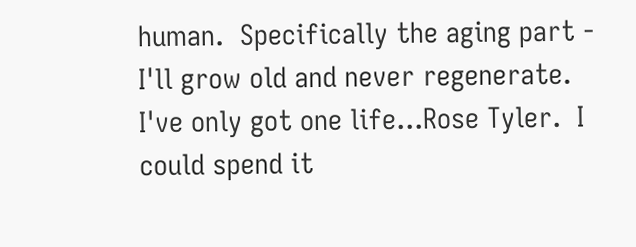human.  Specifically the aging part - I'll grow old and never regenerate.  I've only got one life...Rose Tyler.  I could spend it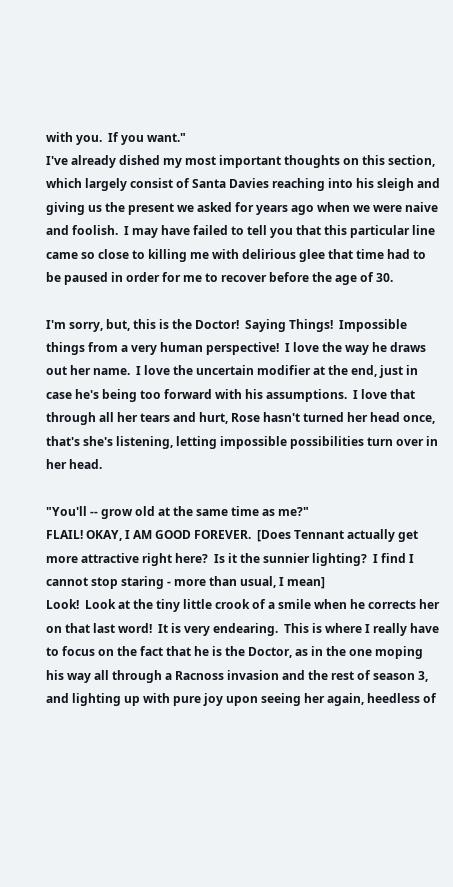with you.  If you want."
I've already dished my most important thoughts on this section, which largely consist of Santa Davies reaching into his sleigh and giving us the present we asked for years ago when we were naive and foolish.  I may have failed to tell you that this particular line came so close to killing me with delirious glee that time had to be paused in order for me to recover before the age of 30.

I'm sorry, but, this is the Doctor!  Saying Things!  Impossible things from a very human perspective!  I love the way he draws out her name.  I love the uncertain modifier at the end, just in case he's being too forward with his assumptions.  I love that through all her tears and hurt, Rose hasn't turned her head once, that's she's listening, letting impossible possibilities turn over in her head.

"You'll -- grow old at the same time as me?"
FLAIL! OKAY, I AM GOOD FOREVER.  [Does Tennant actually get more attractive right here?  Is it the sunnier lighting?  I find I cannot stop staring - more than usual, I mean]
Look!  Look at the tiny little crook of a smile when he corrects her on that last word!  It is very endearing.  This is where I really have to focus on the fact that he is the Doctor, as in the one moping his way all through a Racnoss invasion and the rest of season 3, and lighting up with pure joy upon seeing her again, heedless of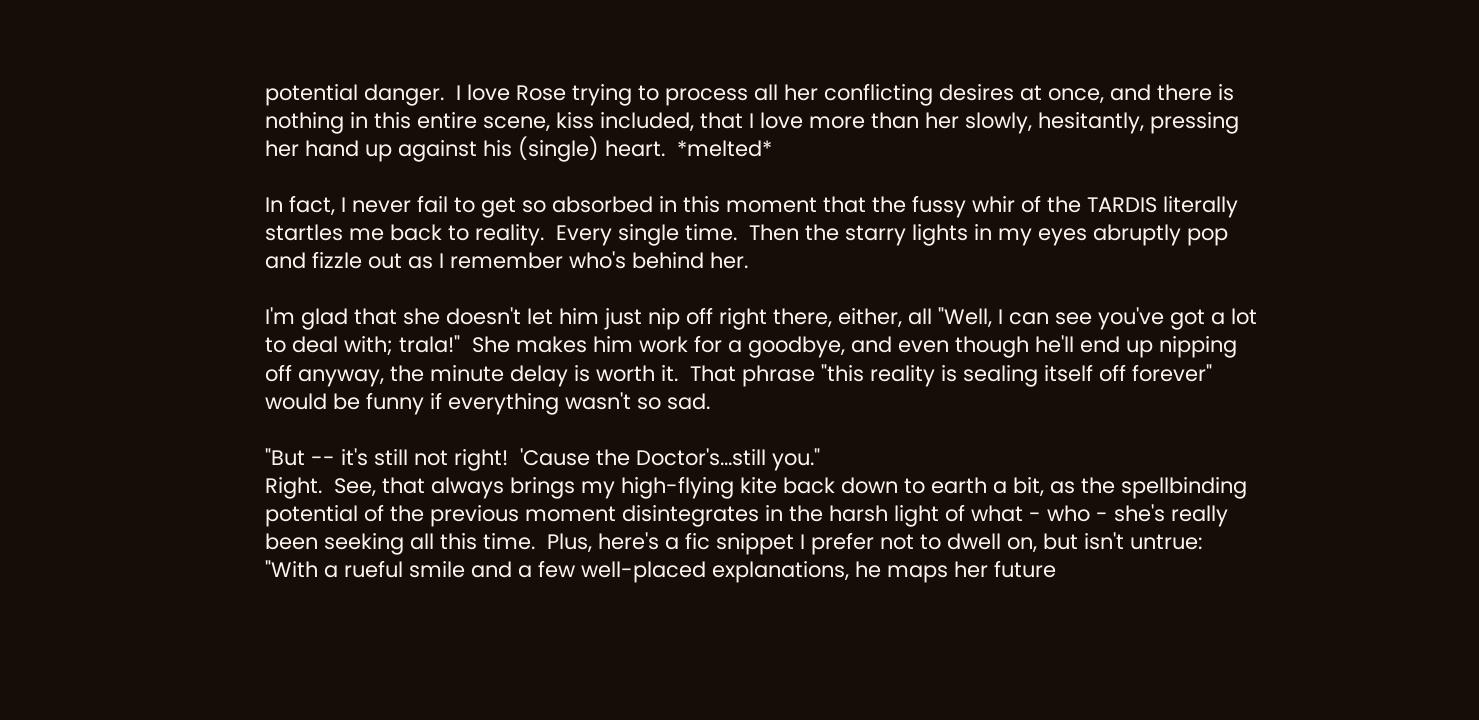potential danger.  I love Rose trying to process all her conflicting desires at once, and there is nothing in this entire scene, kiss included, that I love more than her slowly, hesitantly, pressing her hand up against his (single) heart.  *melted*

In fact, I never fail to get so absorbed in this moment that the fussy whir of the TARDIS literally startles me back to reality.  Every single time.  Then the starry lights in my eyes abruptly pop and fizzle out as I remember who's behind her.

I'm glad that she doesn't let him just nip off right there, either, all "Well, I can see you've got a lot to deal with; trala!"  She makes him work for a goodbye, and even though he'll end up nipping off anyway, the minute delay is worth it.  That phrase "this reality is sealing itself off forever" would be funny if everything wasn't so sad.

"But -- it's still not right!  'Cause the Doctor's...still you."
Right.  See, that always brings my high-flying kite back down to earth a bit, as the spellbinding potential of the previous moment disintegrates in the harsh light of what - who - she's really been seeking all this time.  Plus, here's a fic snippet I prefer not to dwell on, but isn't untrue:  "With a rueful smile and a few well-placed explanations, he maps her future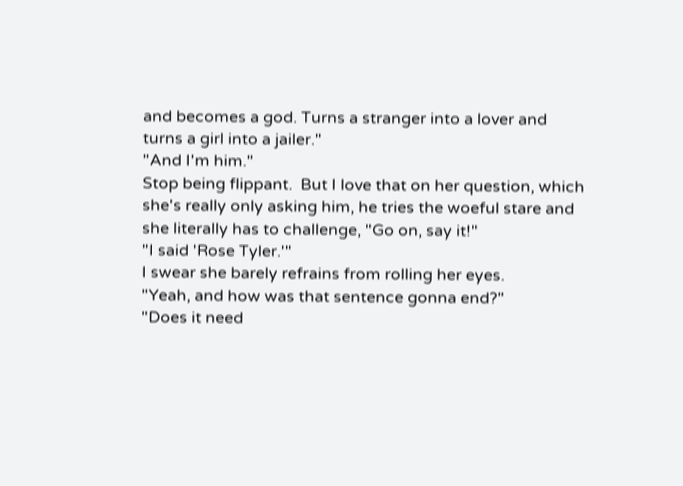and becomes a god. Turns a stranger into a lover and turns a girl into a jailer."
"And I'm him."
Stop being flippant.  But I love that on her question, which she's really only asking him, he tries the woeful stare and she literally has to challenge, "Go on, say it!"
"I said 'Rose Tyler.'"
I swear she barely refrains from rolling her eyes.
"Yeah, and how was that sentence gonna end?"
"Does it need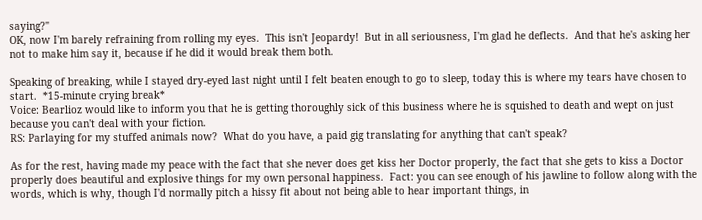saying?"
OK, now I'm barely refraining from rolling my eyes.  This isn't Jeopardy!  But in all seriousness, I'm glad he deflects.  And that he's asking her not to make him say it, because if he did it would break them both.

Speaking of breaking, while I stayed dry-eyed last night until I felt beaten enough to go to sleep, today this is where my tears have chosen to start.  *15-minute crying break*
Voice: Bearlioz would like to inform you that he is getting thoroughly sick of this business where he is squished to death and wept on just because you can't deal with your fiction.
RS: Parlaying for my stuffed animals now?  What do you have, a paid gig translating for anything that can't speak?

As for the rest, having made my peace with the fact that she never does get kiss her Doctor properly, the fact that she gets to kiss a Doctor properly does beautiful and explosive things for my own personal happiness.  Fact: you can see enough of his jawline to follow along with the words, which is why, though I'd normally pitch a hissy fit about not being able to hear important things, in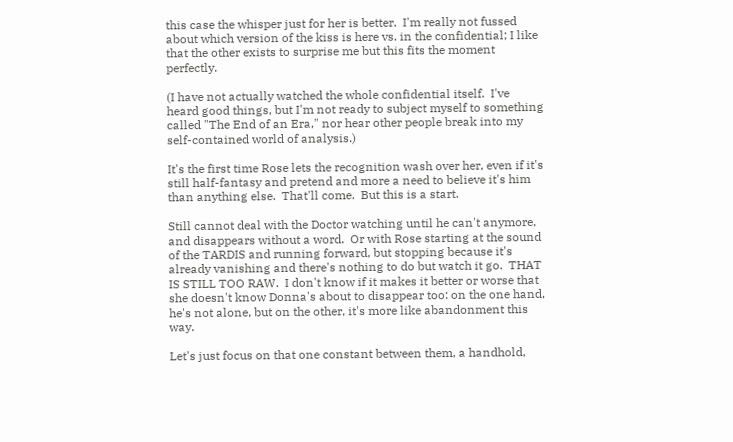this case the whisper just for her is better.  I'm really not fussed about which version of the kiss is here vs. in the confidential; I like that the other exists to surprise me but this fits the moment perfectly.

(I have not actually watched the whole confidential itself.  I've heard good things, but I'm not ready to subject myself to something called "The End of an Era," nor hear other people break into my self-contained world of analysis.)

It's the first time Rose lets the recognition wash over her, even if it's still half-fantasy and pretend and more a need to believe it's him than anything else.  That'll come.  But this is a start.

Still cannot deal with the Doctor watching until he can't anymore, and disappears without a word.  Or with Rose starting at the sound of the TARDIS and running forward, but stopping because it's already vanishing and there's nothing to do but watch it go.  THAT IS STILL TOO RAW.  I don't know if it makes it better or worse that she doesn't know Donna's about to disappear too: on the one hand, he's not alone, but on the other, it's more like abandonment this way.

Let's just focus on that one constant between them, a handhold,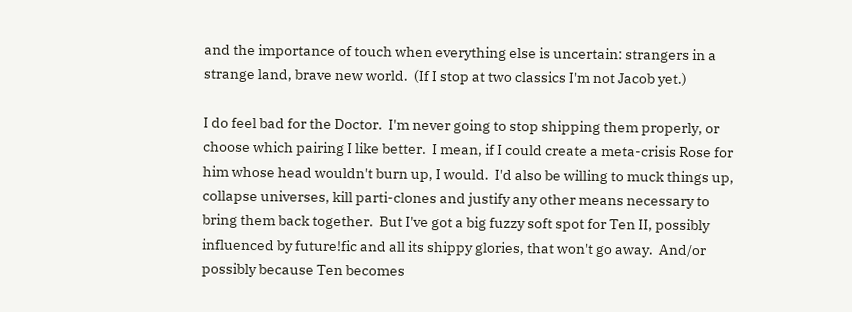and the importance of touch when everything else is uncertain: strangers in a strange land, brave new world.  (If I stop at two classics I'm not Jacob yet.)

I do feel bad for the Doctor.  I'm never going to stop shipping them properly, or choose which pairing I like better.  I mean, if I could create a meta-crisis Rose for him whose head wouldn't burn up, I would.  I'd also be willing to muck things up, collapse universes, kill parti-clones and justify any other means necessary to bring them back together.  But I've got a big fuzzy soft spot for Ten II, possibly influenced by future!fic and all its shippy glories, that won't go away.  And/or possibly because Ten becomes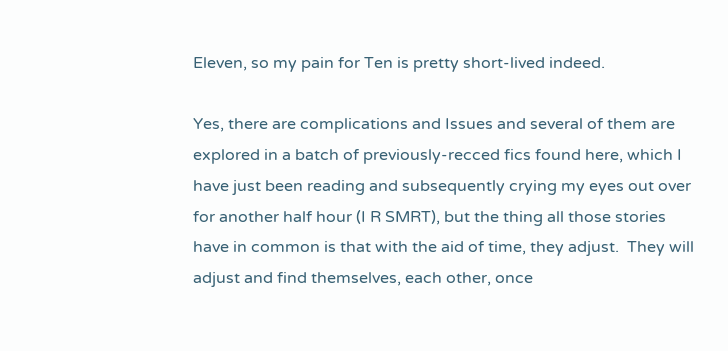Eleven, so my pain for Ten is pretty short-lived indeed.

Yes, there are complications and Issues and several of them are explored in a batch of previously-recced fics found here, which I have just been reading and subsequently crying my eyes out over for another half hour (I R SMRT), but the thing all those stories have in common is that with the aid of time, they adjust.  They will adjust and find themselves, each other, once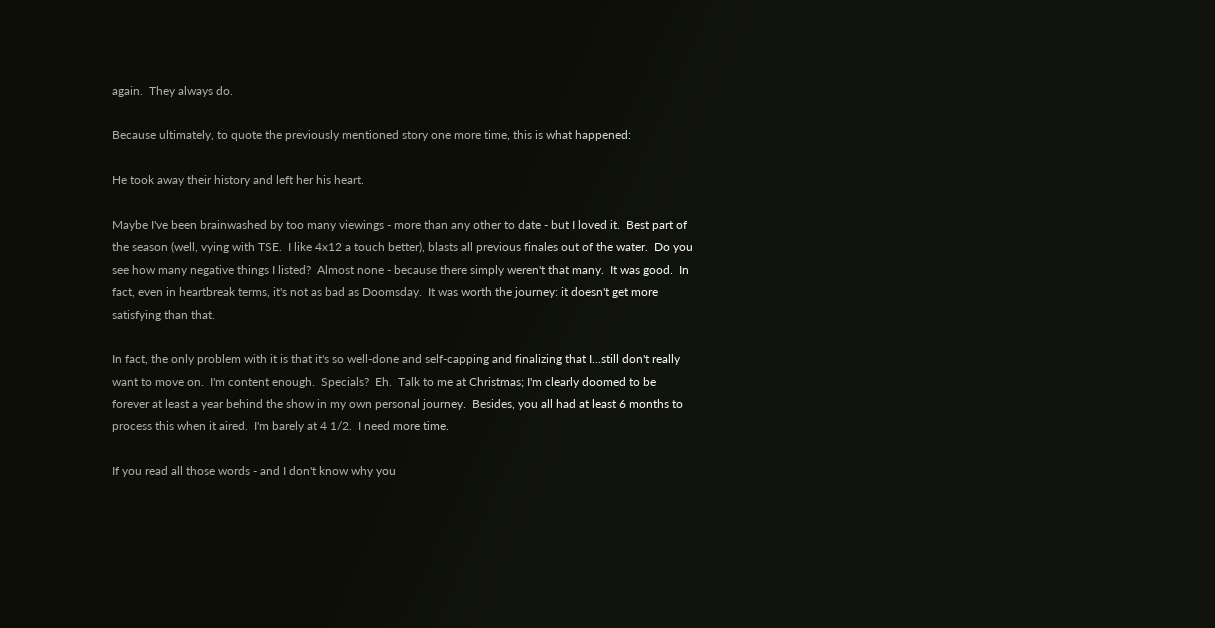again.  They always do.

Because ultimately, to quote the previously mentioned story one more time, this is what happened:

He took away their history and left her his heart.

Maybe I've been brainwashed by too many viewings - more than any other to date - but I loved it.  Best part of the season (well, vying with TSE.  I like 4x12 a touch better), blasts all previous finales out of the water.  Do you see how many negative things I listed?  Almost none - because there simply weren't that many.  It was good.  In fact, even in heartbreak terms, it's not as bad as Doomsday.  It was worth the journey: it doesn't get more satisfying than that.

In fact, the only problem with it is that it's so well-done and self-capping and finalizing that I...still don't really want to move on.  I'm content enough.  Specials?  Eh.  Talk to me at Christmas; I'm clearly doomed to be forever at least a year behind the show in my own personal journey.  Besides, you all had at least 6 months to process this when it aired.  I'm barely at 4 1/2.  I need more time.

If you read all those words - and I don't know why you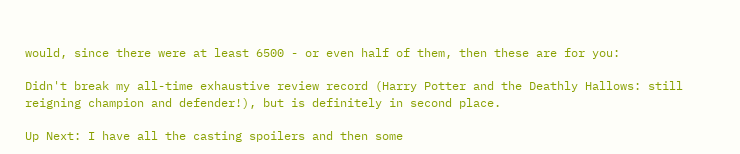would, since there were at least 6500 - or even half of them, then these are for you:

Didn't break my all-time exhaustive review record (Harry Potter and the Deathly Hallows: still reigning champion and defender!), but is definitely in second place.

Up Next: I have all the casting spoilers and then some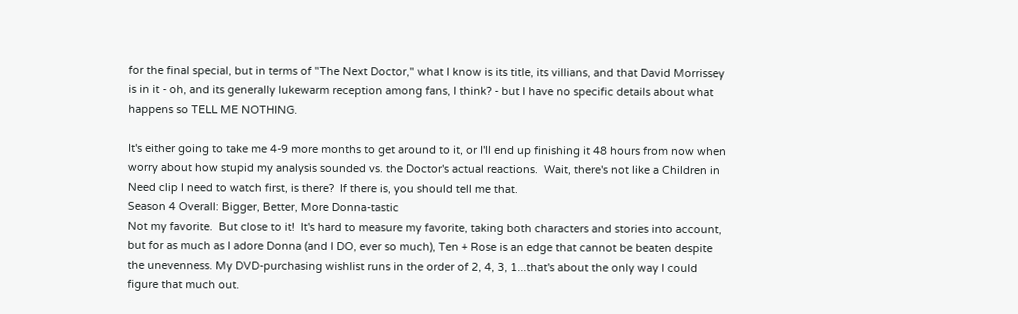for the final special, but in terms of "The Next Doctor," what I know is its title, its villians, and that David Morrissey is in it - oh, and its generally lukewarm reception among fans, I think? - but I have no specific details about what happens so TELL ME NOTHING.

It's either going to take me 4-9 more months to get around to it, or I'll end up finishing it 48 hours from now when worry about how stupid my analysis sounded vs. the Doctor's actual reactions.  Wait, there's not like a Children in Need clip I need to watch first, is there?  If there is, you should tell me that.
Season 4 Overall: Bigger, Better, More Donna-tastic
Not my favorite.  But close to it!  It's hard to measure my favorite, taking both characters and stories into account, but for as much as I adore Donna (and I DO, ever so much), Ten + Rose is an edge that cannot be beaten despite the unevenness. My DVD-purchasing wishlist runs in the order of 2, 4, 3, 1...that's about the only way I could figure that much out.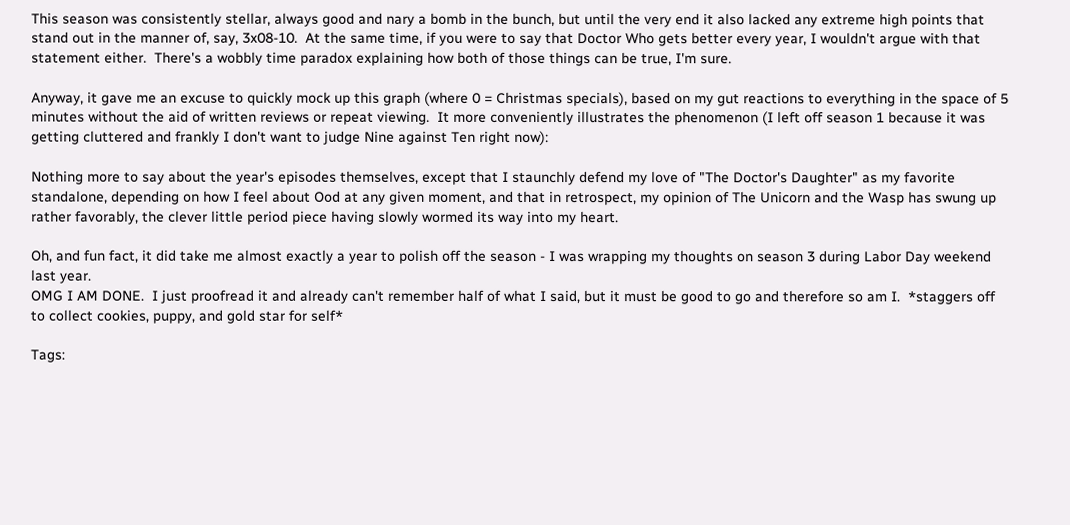This season was consistently stellar, always good and nary a bomb in the bunch, but until the very end it also lacked any extreme high points that stand out in the manner of, say, 3x08-10.  At the same time, if you were to say that Doctor Who gets better every year, I wouldn't argue with that statement either.  There's a wobbly time paradox explaining how both of those things can be true, I'm sure.

Anyway, it gave me an excuse to quickly mock up this graph (where 0 = Christmas specials), based on my gut reactions to everything in the space of 5 minutes without the aid of written reviews or repeat viewing.  It more conveniently illustrates the phenomenon (I left off season 1 because it was getting cluttered and frankly I don't want to judge Nine against Ten right now):

Nothing more to say about the year's episodes themselves, except that I staunchly defend my love of "The Doctor's Daughter" as my favorite standalone, depending on how I feel about Ood at any given moment, and that in retrospect, my opinion of The Unicorn and the Wasp has swung up rather favorably, the clever little period piece having slowly wormed its way into my heart.

Oh, and fun fact, it did take me almost exactly a year to polish off the season - I was wrapping my thoughts on season 3 during Labor Day weekend last year.
OMG I AM DONE.  I just proofread it and already can't remember half of what I said, but it must be good to go and therefore so am I.  *staggers off to collect cookies, puppy, and gold star for self*

Tags: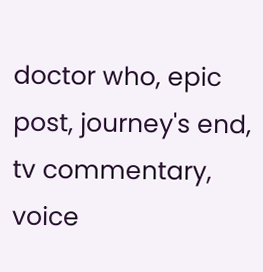doctor who, epic post, journey's end, tv commentary, voice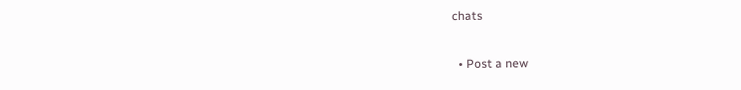chats

  • Post a new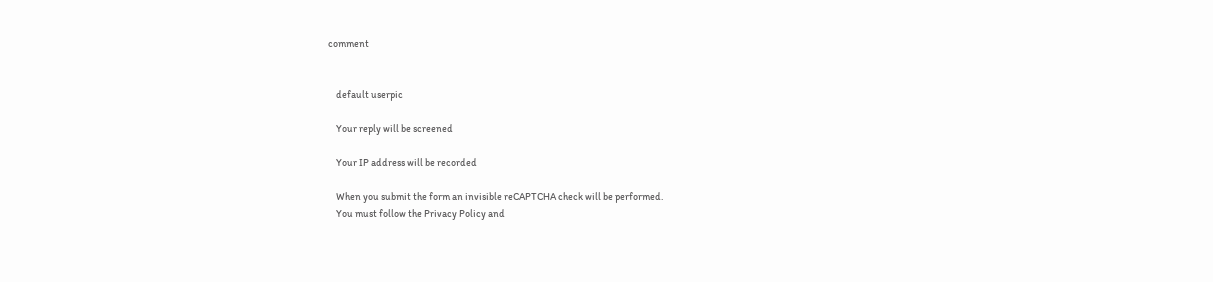comment


    default userpic

    Your reply will be screened

    Your IP address will be recorded

    When you submit the form an invisible reCAPTCHA check will be performed.
    You must follow the Privacy Policy and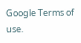Google Terms of use.